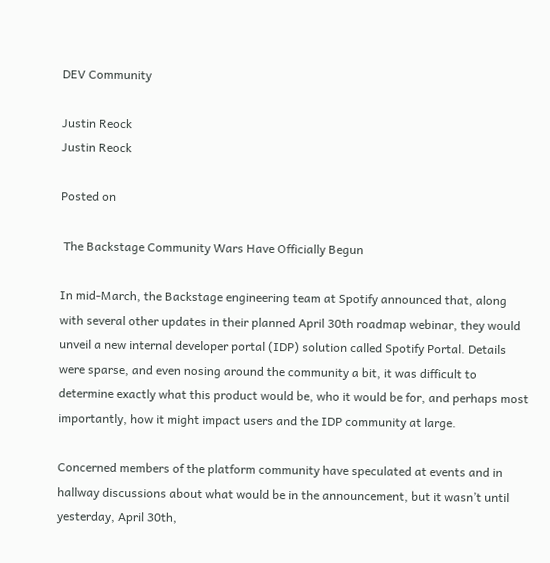DEV Community

Justin Reock
Justin Reock

Posted on

 The Backstage Community Wars Have Officially Begun

In mid-March, the Backstage engineering team at Spotify announced that, along with several other updates in their planned April 30th roadmap webinar, they would unveil a new internal developer portal (IDP) solution called Spotify Portal. Details were sparse, and even nosing around the community a bit, it was difficult to determine exactly what this product would be, who it would be for, and perhaps most importantly, how it might impact users and the IDP community at large.

Concerned members of the platform community have speculated at events and in hallway discussions about what would be in the announcement, but it wasn’t until yesterday, April 30th,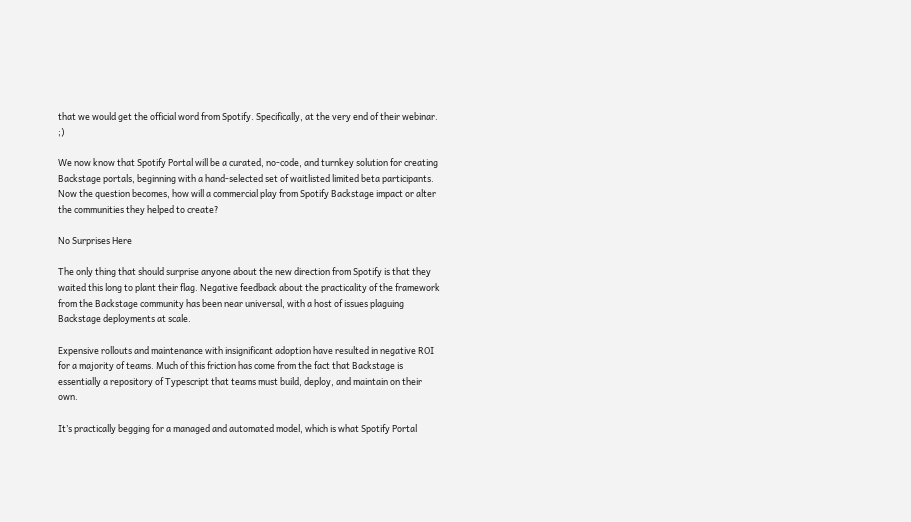that we would get the official word from Spotify. Specifically, at the very end of their webinar. ;)

We now know that Spotify Portal will be a curated, no-code, and turnkey solution for creating Backstage portals, beginning with a hand-selected set of waitlisted limited beta participants. Now the question becomes, how will a commercial play from Spotify Backstage impact or alter the communities they helped to create?

No Surprises Here

The only thing that should surprise anyone about the new direction from Spotify is that they waited this long to plant their flag. Negative feedback about the practicality of the framework from the Backstage community has been near universal, with a host of issues plaguing Backstage deployments at scale.

Expensive rollouts and maintenance with insignificant adoption have resulted in negative ROI for a majority of teams. Much of this friction has come from the fact that Backstage is essentially a repository of Typescript that teams must build, deploy, and maintain on their own.

It’s practically begging for a managed and automated model, which is what Spotify Portal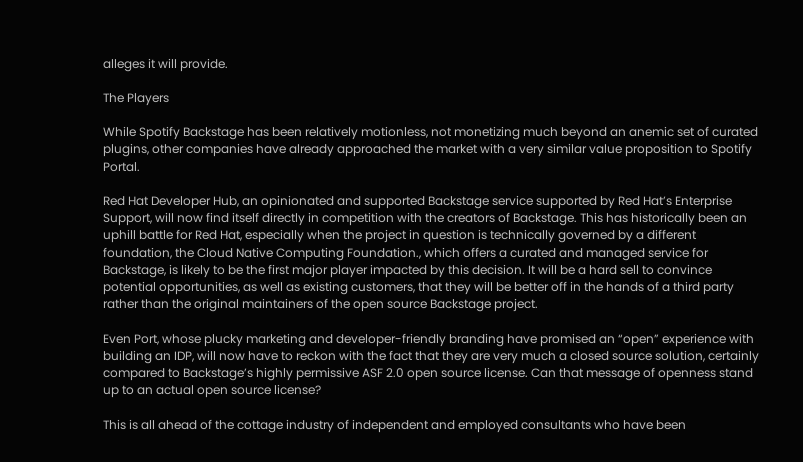alleges it will provide.

The Players

While Spotify Backstage has been relatively motionless, not monetizing much beyond an anemic set of curated plugins, other companies have already approached the market with a very similar value proposition to Spotify Portal.

Red Hat Developer Hub, an opinionated and supported Backstage service supported by Red Hat’s Enterprise Support, will now find itself directly in competition with the creators of Backstage. This has historically been an uphill battle for Red Hat, especially when the project in question is technically governed by a different foundation, the Cloud Native Computing Foundation., which offers a curated and managed service for Backstage, is likely to be the first major player impacted by this decision. It will be a hard sell to convince potential opportunities, as well as existing customers, that they will be better off in the hands of a third party rather than the original maintainers of the open source Backstage project.

Even Port, whose plucky marketing and developer-friendly branding have promised an “open” experience with building an IDP, will now have to reckon with the fact that they are very much a closed source solution, certainly compared to Backstage’s highly permissive ASF 2.0 open source license. Can that message of openness stand up to an actual open source license?

This is all ahead of the cottage industry of independent and employed consultants who have been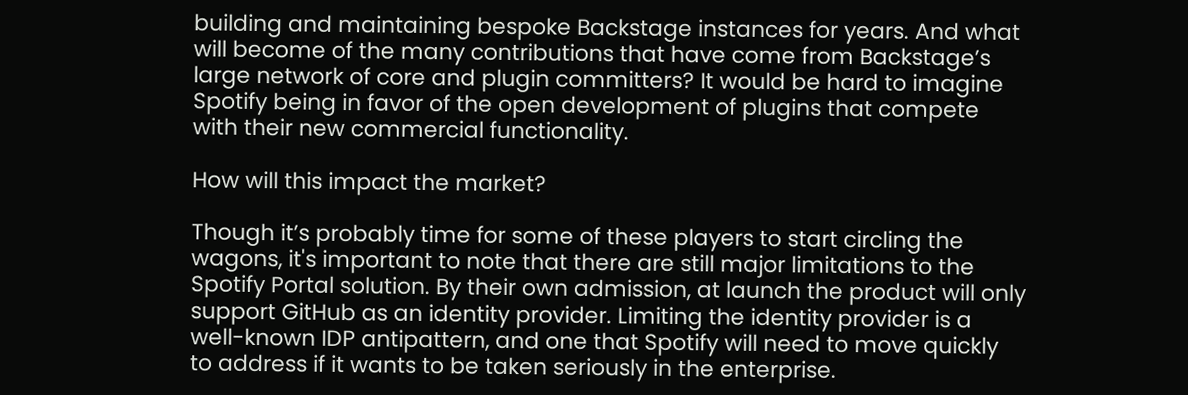building and maintaining bespoke Backstage instances for years. And what will become of the many contributions that have come from Backstage’s large network of core and plugin committers? It would be hard to imagine Spotify being in favor of the open development of plugins that compete with their new commercial functionality.

How will this impact the market?

Though it’s probably time for some of these players to start circling the wagons, it's important to note that there are still major limitations to the Spotify Portal solution. By their own admission, at launch the product will only support GitHub as an identity provider. Limiting the identity provider is a well-known IDP antipattern, and one that Spotify will need to move quickly to address if it wants to be taken seriously in the enterprise.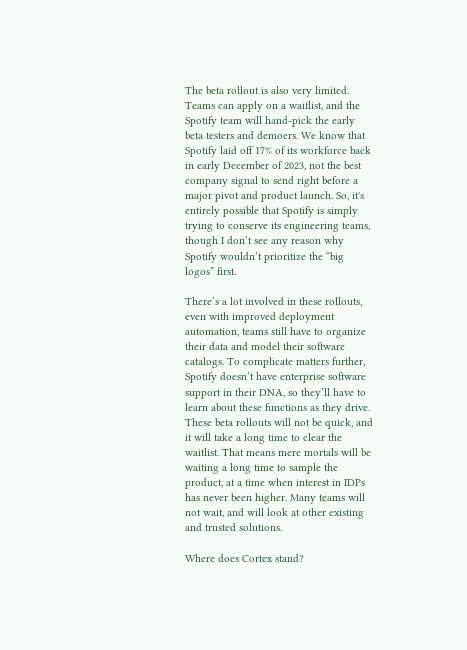The beta rollout is also very limited. Teams can apply on a waitlist, and the Spotify team will hand-pick the early beta testers and demoers. We know that Spotify laid off 17% of its workforce back in early December of 2023, not the best company signal to send right before a major pivot and product launch. So, it's entirely possible that Spotify is simply trying to conserve its engineering teams, though I don’t see any reason why Spotify wouldn’t prioritize the “big logos” first.

There’s a lot involved in these rollouts, even with improved deployment automation, teams still have to organize their data and model their software catalogs. To complicate matters further, Spotify doesn’t have enterprise software support in their DNA, so they’ll have to learn about these functions as they drive. These beta rollouts will not be quick, and it will take a long time to clear the waitlist. That means mere mortals will be waiting a long time to sample the product, at a time when interest in IDPs has never been higher. Many teams will not wait, and will look at other existing and trusted solutions.

Where does Cortex stand?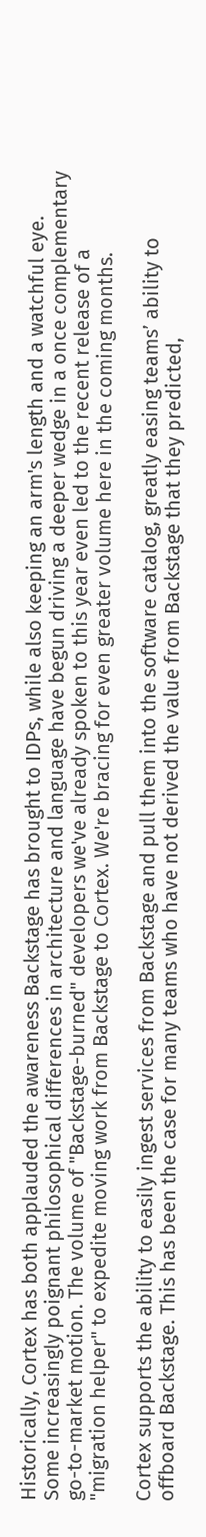Historically, Cortex has both applauded the awareness Backstage has brought to IDPs, while also keeping an arm's length and a watchful eye. Some increasingly poignant philosophical differences in architecture and language have begun driving a deeper wedge in a once complementary go-to-market motion. The volume of "Backstage-burned" developers we've already spoken to this year even led to the recent release of a "migration helper" to expedite moving work from Backstage to Cortex. We're bracing for even greater volume here in the coming months.

Cortex supports the ability to easily ingest services from Backstage and pull them into the software catalog, greatly easing teams’ ability to offboard Backstage. This has been the case for many teams who have not derived the value from Backstage that they predicted,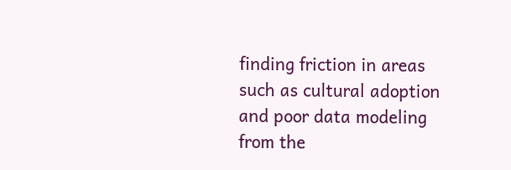finding friction in areas such as cultural adoption and poor data modeling from the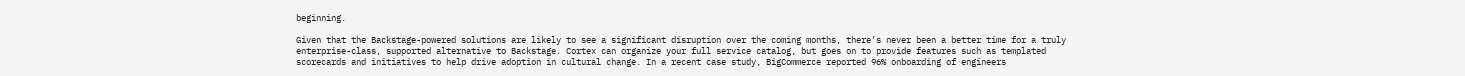beginning.

Given that the Backstage-powered solutions are likely to see a significant disruption over the coming months, there’s never been a better time for a truly enterprise-class, supported alternative to Backstage. Cortex can organize your full service catalog, but goes on to provide features such as templated scorecards and initiatives to help drive adoption in cultural change. In a recent case study, BigCommerce reported 96% onboarding of engineers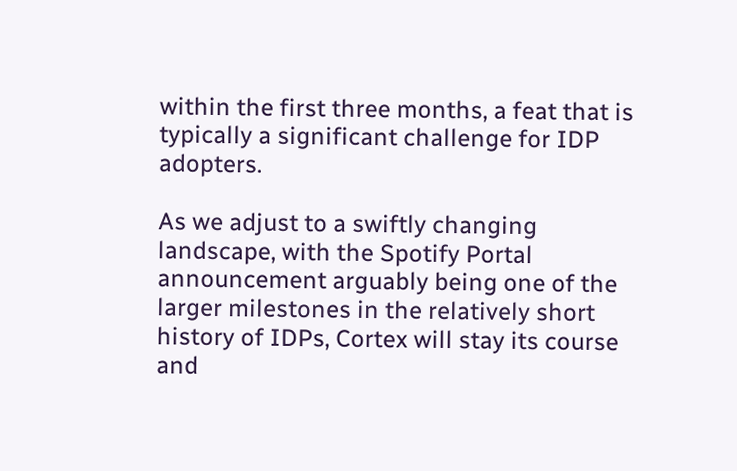within the first three months, a feat that is typically a significant challenge for IDP adopters.

As we adjust to a swiftly changing landscape, with the Spotify Portal announcement arguably being one of the larger milestones in the relatively short history of IDPs, Cortex will stay its course and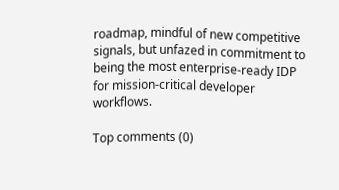roadmap, mindful of new competitive signals, but unfazed in commitment to being the most enterprise-ready IDP for mission-critical developer workflows.

Top comments (0)